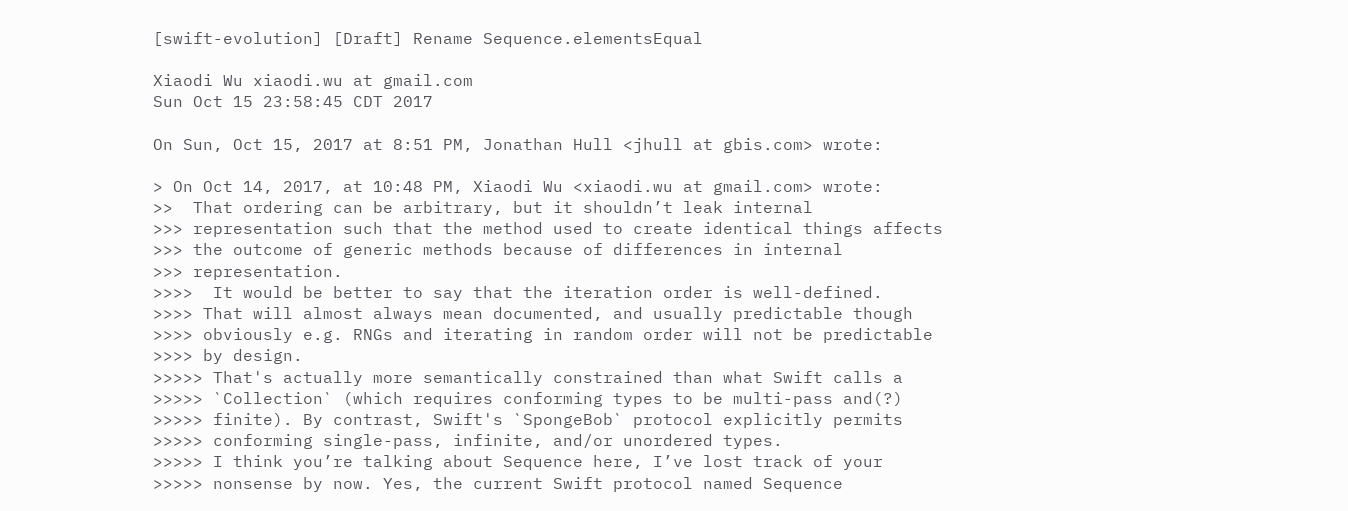[swift-evolution] [Draft] Rename Sequence.elementsEqual

Xiaodi Wu xiaodi.wu at gmail.com
Sun Oct 15 23:58:45 CDT 2017

On Sun, Oct 15, 2017 at 8:51 PM, Jonathan Hull <jhull at gbis.com> wrote:

> On Oct 14, 2017, at 10:48 PM, Xiaodi Wu <xiaodi.wu at gmail.com> wrote:
>>  That ordering can be arbitrary, but it shouldn’t leak internal
>>> representation such that the method used to create identical things affects
>>> the outcome of generic methods because of differences in internal
>>> representation.
>>>>  It would be better to say that the iteration order is well-defined.
>>>> That will almost always mean documented, and usually predictable though
>>>> obviously e.g. RNGs and iterating in random order will not be predictable
>>>> by design.
>>>>> That's actually more semantically constrained than what Swift calls a
>>>>> `Collection` (which requires conforming types to be multi-pass and(?)
>>>>> finite). By contrast, Swift's `SpongeBob` protocol explicitly permits
>>>>> conforming single-pass, infinite, and/or unordered types.
>>>>> I think you’re talking about Sequence here, I’ve lost track of your
>>>>> nonsense by now. Yes, the current Swift protocol named Sequence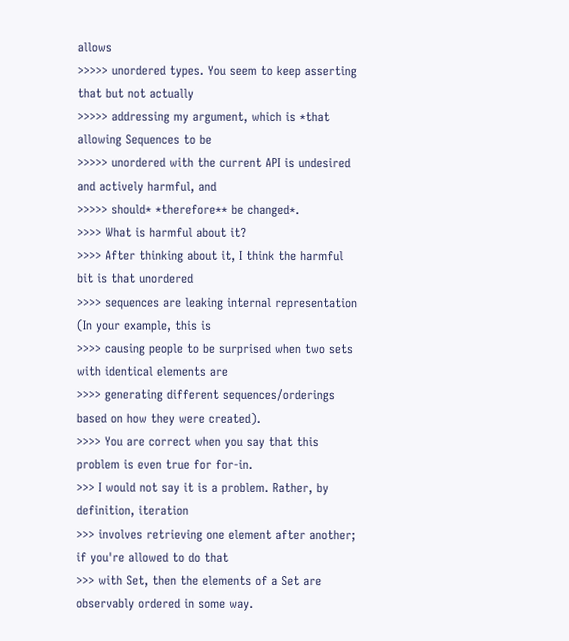allows
>>>>> unordered types. You seem to keep asserting that but not actually
>>>>> addressing my argument, which is *that allowing Sequences to be
>>>>> unordered with the current API is undesired and actively harmful, and
>>>>> should* *therefore** be changed*.
>>>> What is harmful about it?
>>>> After thinking about it, I think the harmful bit is that unordered
>>>> sequences are leaking internal representation (In your example, this is
>>>> causing people to be surprised when two sets with identical elements are
>>>> generating different sequences/orderings based on how they were created).
>>>> You are correct when you say that this problem is even true for for-in.
>>> I would not say it is a problem. Rather, by definition, iteration
>>> involves retrieving one element after another; if you're allowed to do that
>>> with Set, then the elements of a Set are observably ordered in some way.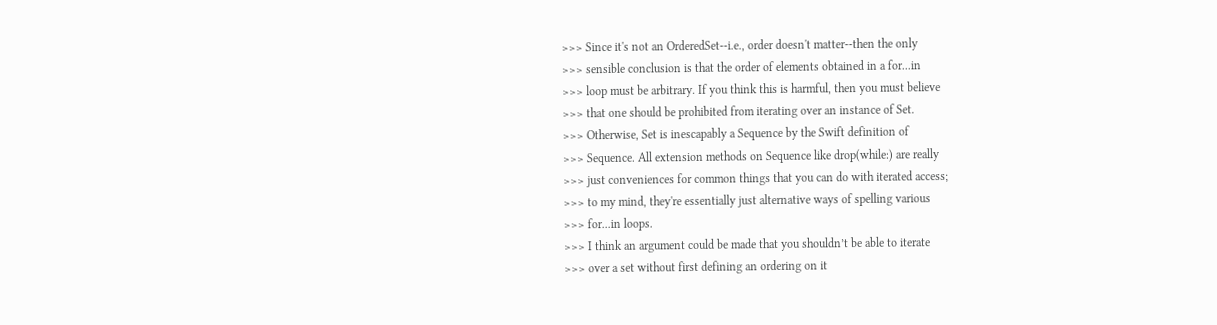>>> Since it's not an OrderedSet--i.e., order doesn't matter--then the only
>>> sensible conclusion is that the order of elements obtained in a for...in
>>> loop must be arbitrary. If you think this is harmful, then you must believe
>>> that one should be prohibited from iterating over an instance of Set.
>>> Otherwise, Set is inescapably a Sequence by the Swift definition of
>>> Sequence. All extension methods on Sequence like drop(while:) are really
>>> just conveniences for common things that you can do with iterated access;
>>> to my mind, they're essentially just alternative ways of spelling various
>>> for...in loops.
>>> I think an argument could be made that you shouldn’t be able to iterate
>>> over a set without first defining an ordering on it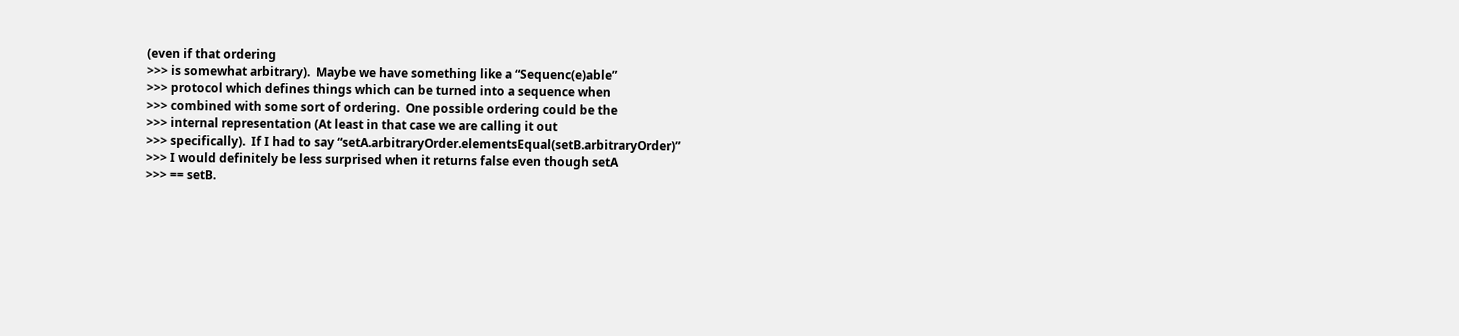(even if that ordering
>>> is somewhat arbitrary).  Maybe we have something like a “Sequenc(e)able”
>>> protocol which defines things which can be turned into a sequence when
>>> combined with some sort of ordering.  One possible ordering could be the
>>> internal representation (At least in that case we are calling it out
>>> specifically).  If I had to say “setA.arbitraryOrder.elementsEqual(setB.arbitraryOrder)”
>>> I would definitely be less surprised when it returns false even though setA
>>> == setB.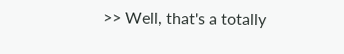>> Well, that's a totally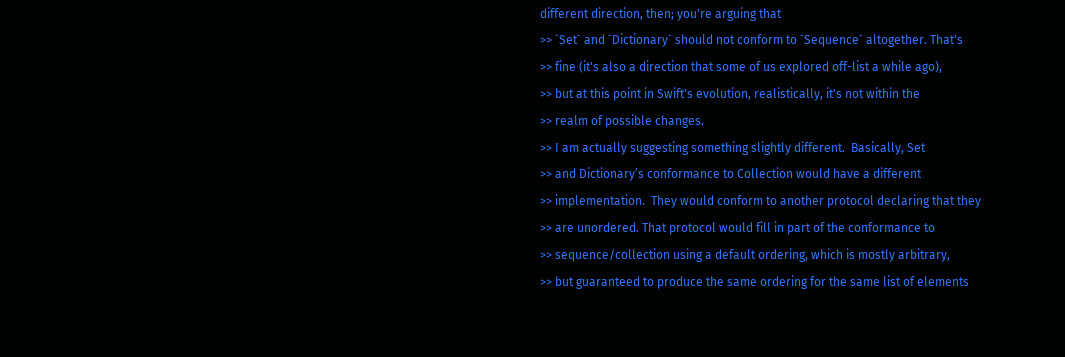different direction, then; you're arguing that
>> `Set` and `Dictionary` should not conform to `Sequence` altogether. That's
>> fine (it's also a direction that some of us explored off-list a while ago),
>> but at this point in Swift's evolution, realistically, it's not within the
>> realm of possible changes.
>> I am actually suggesting something slightly different.  Basically, Set
>> and Dictionary’s conformance to Collection would have a different
>> implementation.  They would conform to another protocol declaring that they
>> are unordered. That protocol would fill in part of the conformance to
>> sequence/collection using a default ordering, which is mostly arbitrary,
>> but guaranteed to produce the same ordering for the same list of elements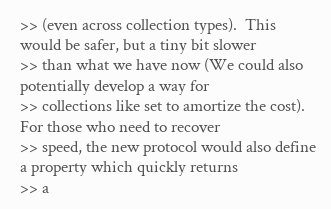>> (even across collection types).  This would be safer, but a tiny bit slower
>> than what we have now (We could also potentially develop a way for
>> collections like set to amortize the cost). For those who need to recover
>> speed, the new protocol would also define a property which quickly returns
>> a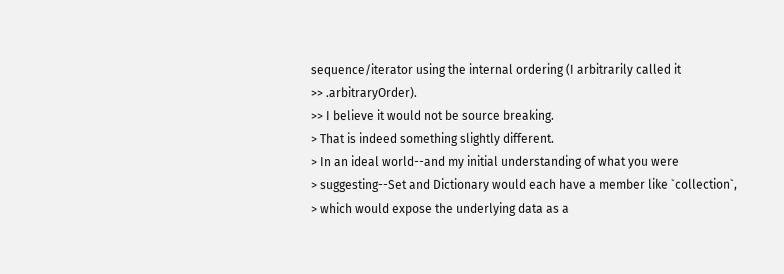sequence/iterator using the internal ordering (I arbitrarily called it
>> .arbitraryOrder).
>> I believe it would not be source breaking.
> That is indeed something slightly different.
> In an ideal world--and my initial understanding of what you were
> suggesting--Set and Dictionary would each have a member like `collection`,
> which would expose the underlying data as a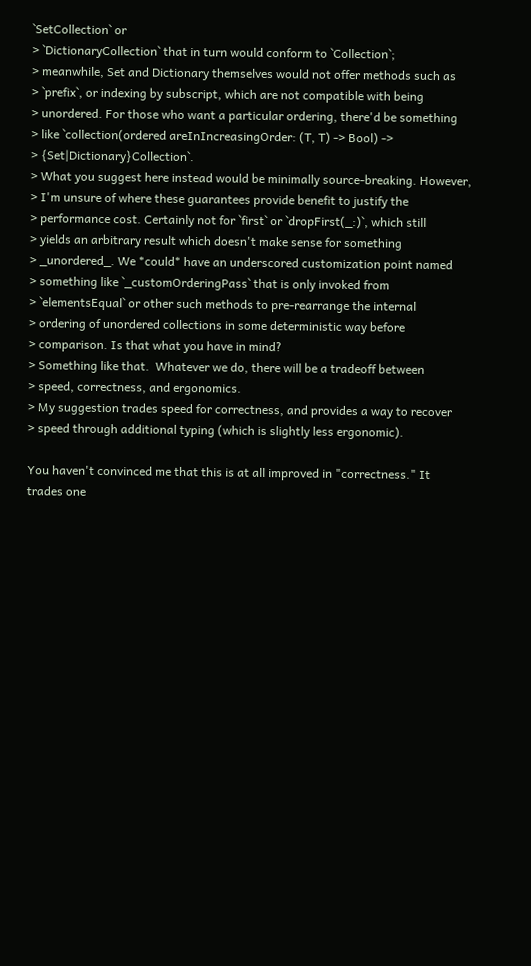`SetCollection` or
> `DictionaryCollection` that in turn would conform to `Collection`;
> meanwhile, Set and Dictionary themselves would not offer methods such as
> `prefix`, or indexing by subscript, which are not compatible with being
> unordered. For those who want a particular ordering, there'd be something
> like `collection(ordered areInIncreasingOrder: (T, T) -> Bool) ->
> {Set|Dictionary}Collection`.
> What you suggest here instead would be minimally source-breaking. However,
> I'm unsure of where these guarantees provide benefit to justify the
> performance cost. Certainly not for `first` or `dropFirst(_:)`, which still
> yields an arbitrary result which doesn't make sense for something
> _unordered_. We *could* have an underscored customization point named
> something like `_customOrderingPass` that is only invoked from
> `elementsEqual` or other such methods to pre-rearrange the internal
> ordering of unordered collections in some deterministic way before
> comparison. Is that what you have in mind?
> Something like that.  Whatever we do, there will be a tradeoff between
> speed, correctness, and ergonomics.
> My suggestion trades speed for correctness, and provides a way to recover
> speed through additional typing (which is slightly less ergonomic).

You haven't convinced me that this is at all improved in "correctness." It
trades one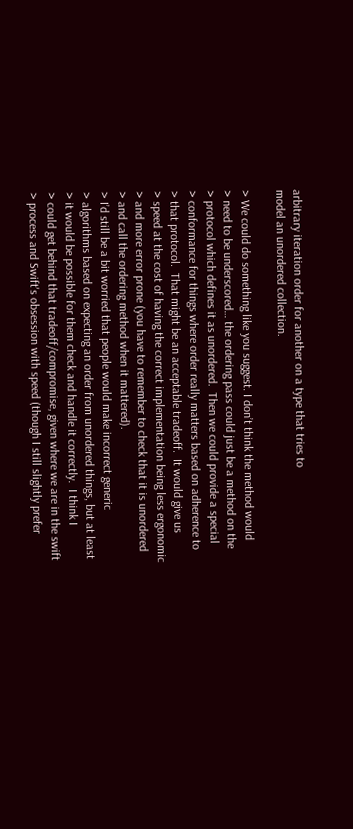arbitrary iteration order for another on a type that tries to
model an unordered collection.

> We could do something like you suggest. I don’t think the method would
> need to be underscored… the ordering pass could just be a method on the
> protocol which defines it as unordered.  Then we could provide a special
> conformance for things where order really matters based on adherence to
> that protocol.  That might be an acceptable tradeoff.  It would give us
> speed at the cost of having the correct implementation being less ergonomic
> and more error prone (you have to remember to check that it is unordered
> and call the ordering method when it mattered).
> I’d still be a bit worried that people would make incorrect generic
> algorithms based on expecting an order from unordered things, but at least
> it would be possible for them check and handle it correctly.  I think I
> could get behind that tradeoff/compromise, given where we are in the swift
> process and Swift's obsession with speed (though I still slightly prefer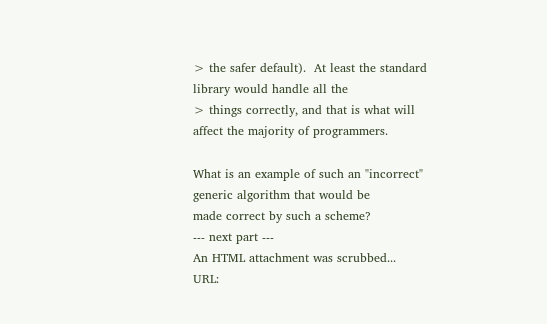> the safer default).  At least the standard library would handle all the
> things correctly, and that is what will affect the majority of programmers.

What is an example of such an "incorrect" generic algorithm that would be
made correct by such a scheme?
--- next part ---
An HTML attachment was scrubbed...
URL: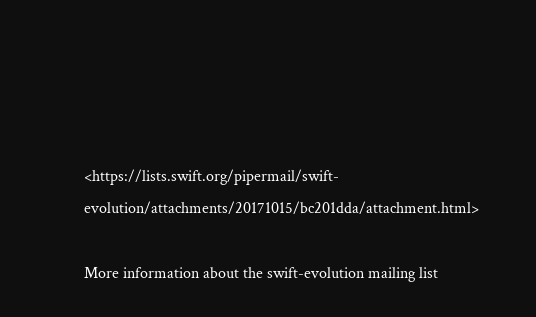<https://lists.swift.org/pipermail/swift-evolution/attachments/20171015/bc201dda/attachment.html>

More information about the swift-evolution mailing list